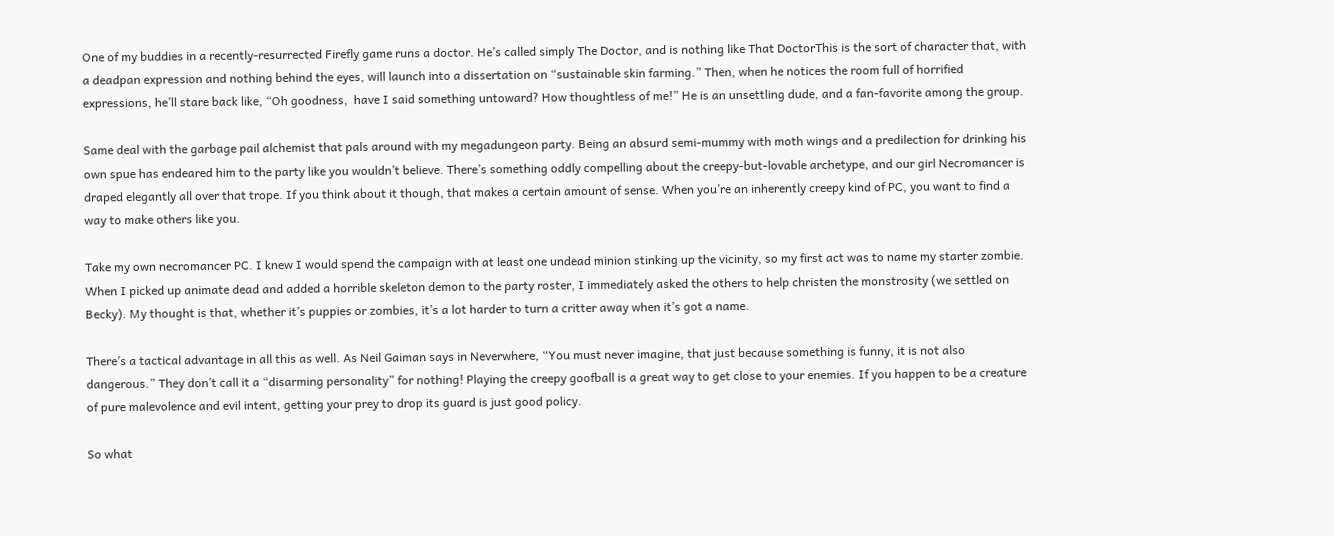One of my buddies in a recently-resurrected Firefly game runs a doctor. He’s called simply The Doctor, and is nothing like That DoctorThis is the sort of character that, with a deadpan expression and nothing behind the eyes, will launch into a dissertation on “sustainable skin farming.” Then, when he notices the room full of horrified expressions, he’ll stare back like, “Oh goodness,  have I said something untoward? How thoughtless of me!” He is an unsettling dude, and a fan-favorite among the group.

Same deal with the garbage pail alchemist that pals around with my megadungeon party. Being an absurd semi-mummy with moth wings and a predilection for drinking his own spue has endeared him to the party like you wouldn’t believe. There’s something oddly compelling about the creepy-but-lovable archetype, and our girl Necromancer is draped elegantly all over that trope. If you think about it though, that makes a certain amount of sense. When you’re an inherently creepy kind of PC, you want to find a way to make others like you.

Take my own necromancer PC. I knew I would spend the campaign with at least one undead minion stinking up the vicinity, so my first act was to name my starter zombie. When I picked up animate dead and added a horrible skeleton demon to the party roster, I immediately asked the others to help christen the monstrosity (we settled on Becky). My thought is that, whether it’s puppies or zombies, it’s a lot harder to turn a critter away when it’s got a name.

There’s a tactical advantage in all this as well. As Neil Gaiman says in Neverwhere, “You must never imagine, that just because something is funny, it is not also dangerous.” They don’t call it a “disarming personality” for nothing! Playing the creepy goofball is a great way to get close to your enemies. If you happen to be a creature of pure malevolence and evil intent, getting your prey to drop its guard is just good policy.

So what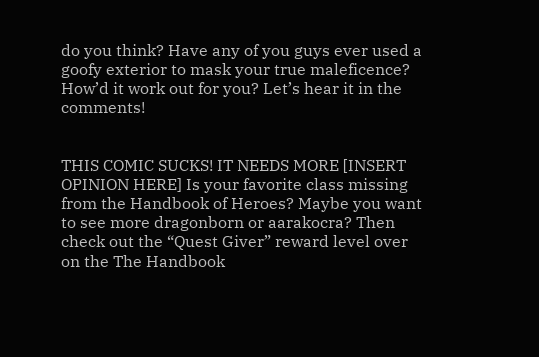do you think? Have any of you guys ever used a goofy exterior to mask your true maleficence? How’d it work out for you? Let’s hear it in the comments!


THIS COMIC SUCKS! IT NEEDS MORE [INSERT OPINION HERE] Is your favorite class missing from the Handbook of Heroes? Maybe you want to see more dragonborn or aarakocra? Then check out the “Quest Giver” reward level over on the The Handbook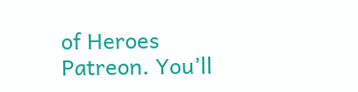of Heroes Patreon. You’ll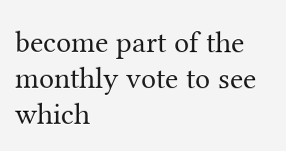become part of the monthly vote to see which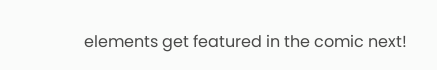elements get featured in the comic next!